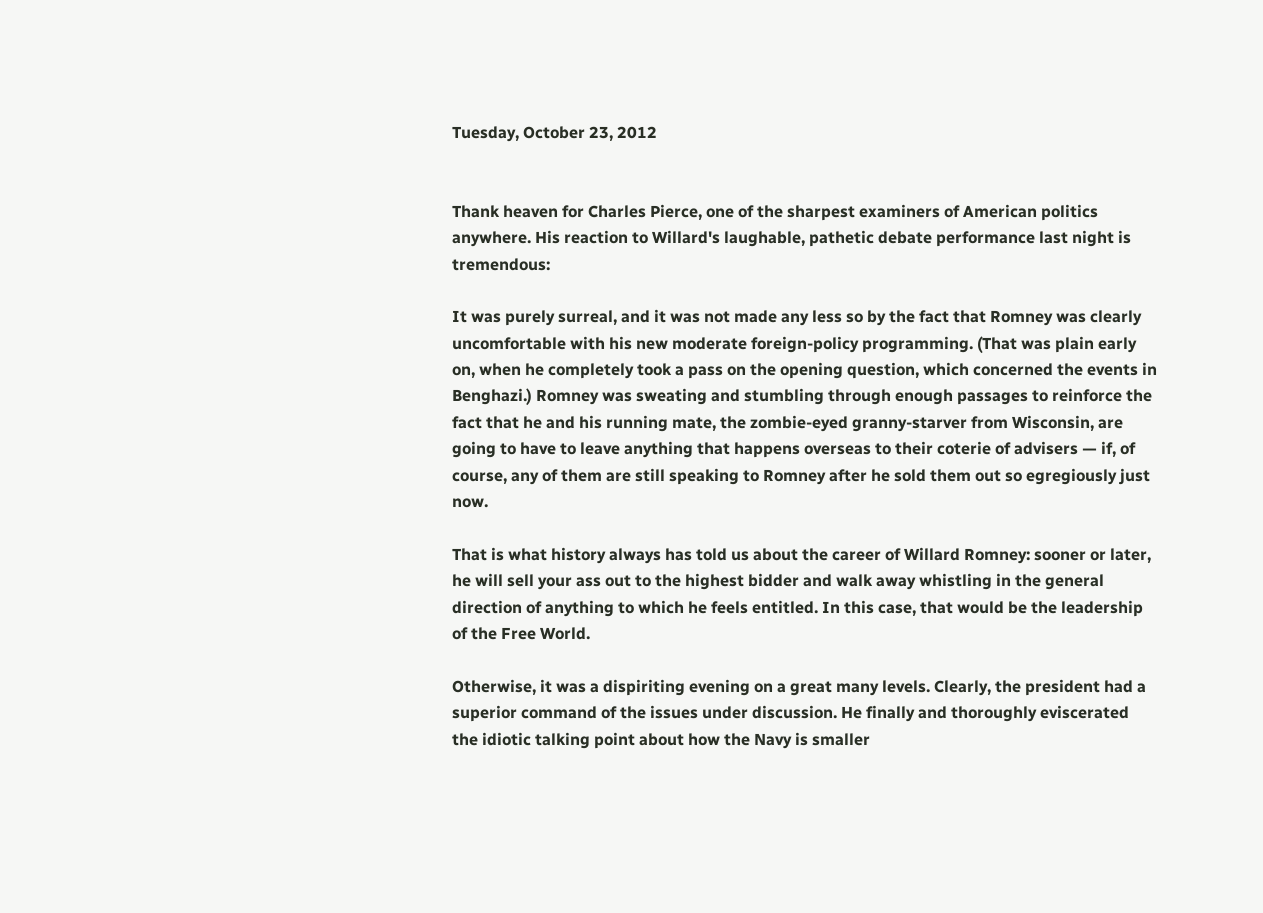Tuesday, October 23, 2012


Thank heaven for Charles Pierce, one of the sharpest examiners of American politics anywhere. His reaction to Willard's laughable, pathetic debate performance last night is tremendous:

It was purely surreal, and it was not made any less so by the fact that Romney was clearly uncomfortable with his new moderate foreign-policy programming. (That was plain early on, when he completely took a pass on the opening question, which concerned the events in Benghazi.) Romney was sweating and stumbling through enough passages to reinforce the fact that he and his running mate, the zombie-eyed granny-starver from Wisconsin, are going to have to leave anything that happens overseas to their coterie of advisers — if, of course, any of them are still speaking to Romney after he sold them out so egregiously just now.

That is what history always has told us about the career of Willard Romney: sooner or later, he will sell your ass out to the highest bidder and walk away whistling in the general direction of anything to which he feels entitled. In this case, that would be the leadership of the Free World.

Otherwise, it was a dispiriting evening on a great many levels. Clearly, the president had a superior command of the issues under discussion. He finally and thoroughly eviscerated the idiotic talking point about how the Navy is smaller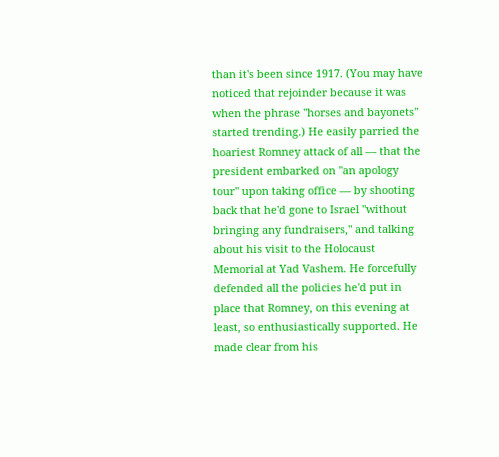than it's been since 1917. (You may have noticed that rejoinder because it was when the phrase "horses and bayonets" started trending.) He easily parried the hoariest Romney attack of all — that the president embarked on "an apology tour" upon taking office — by shooting back that he'd gone to Israel "without bringing any fundraisers," and talking about his visit to the Holocaust Memorial at Yad Vashem. He forcefully defended all the policies he'd put in place that Romney, on this evening at least, so enthusiastically supported. He made clear from his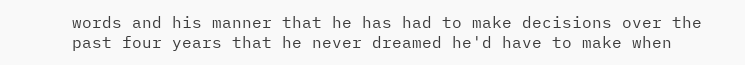words and his manner that he has had to make decisions over the past four years that he never dreamed he'd have to make when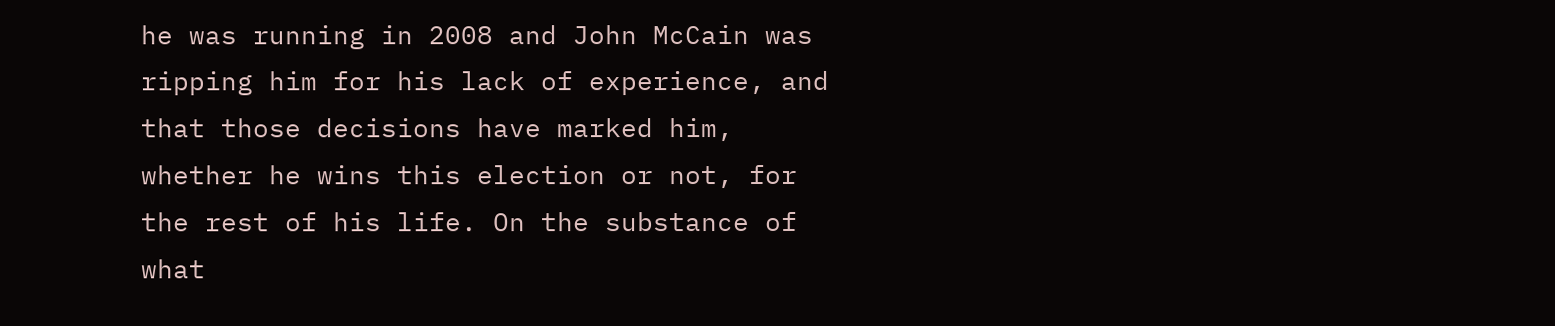he was running in 2008 and John McCain was ripping him for his lack of experience, and that those decisions have marked him, whether he wins this election or not, for the rest of his life. On the substance of what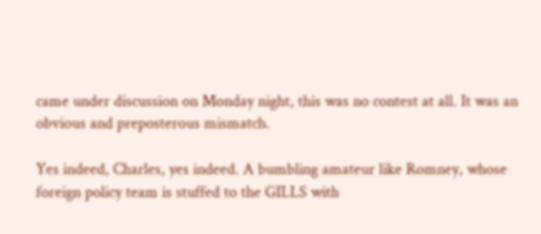came under discussion on Monday night, this was no contest at all. It was an obvious and preposterous mismatch.

Yes indeed, Charles, yes indeed. A bumbling amateur like Romney, whose foreign policy team is stuffed to the GILLS with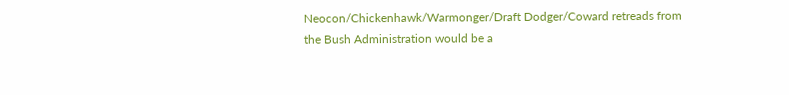Neocon/Chickenhawk/Warmonger/Draft Dodger/Coward retreads from the Bush Administration would be a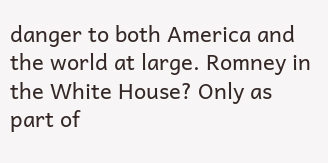danger to both America and the world at large. Romney in the White House? Only as part of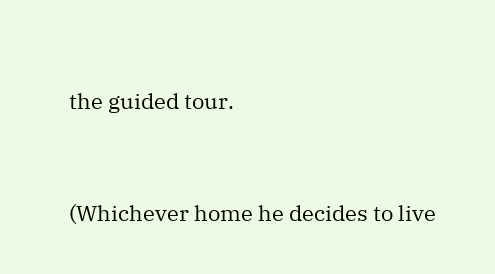the guided tour.


(Whichever home he decides to live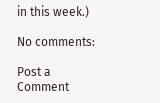in this week.)

No comments:

Post a Comment